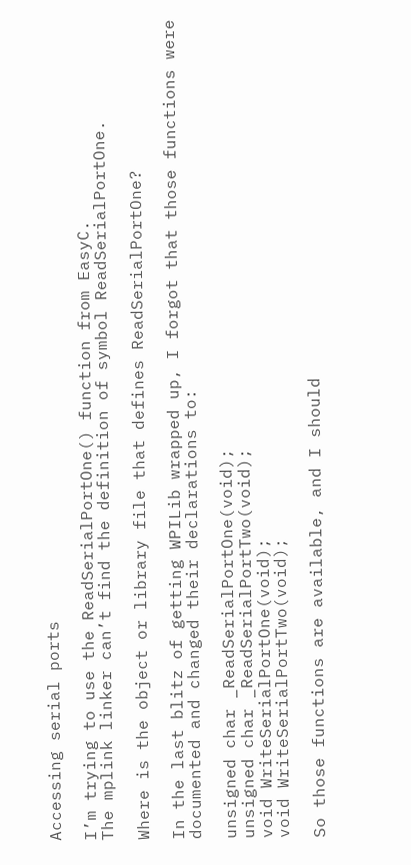Accessing serial ports

I’m trying to use the ReadSerialPortOne() function from EasyC.
The mplink linker can’t find the definition of symbol ReadSerialPortOne.

Where is the object or library file that defines ReadSerialPortOne?

In the last blitz of getting WPILib wrapped up, I forgot that those functions were documented and changed their declarations to:

unsigned char _ReadSerialPortOne(void);
unsigned char _ReadSerialPortTwo(void);
void WriteSerialPortOne(void);
void WriteSerialPortTwo(void);

So those functions are available, and I should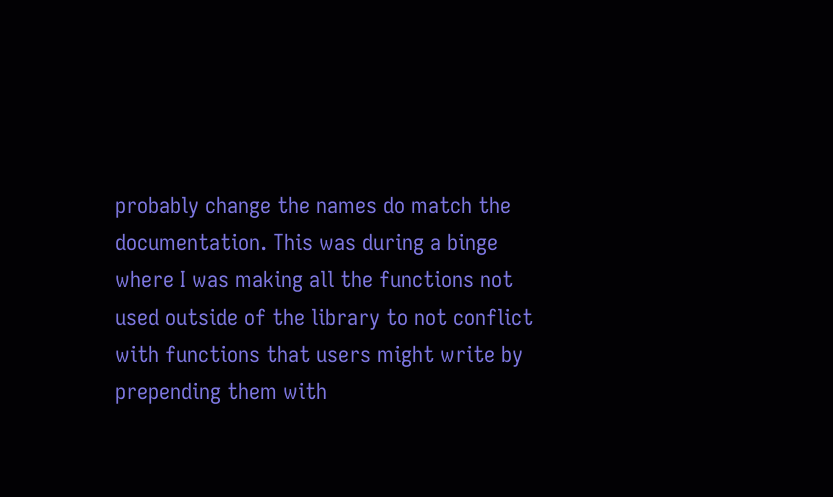probably change the names do match the documentation. This was during a binge where I was making all the functions not used outside of the library to not conflict with functions that users might write by prepending them with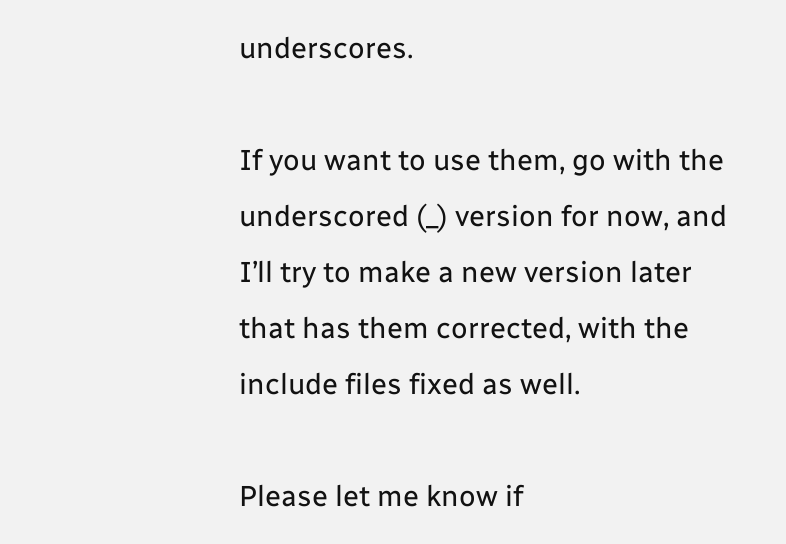underscores.

If you want to use them, go with the underscored (_) version for now, and I’ll try to make a new version later that has them corrected, with the include files fixed as well.

Please let me know if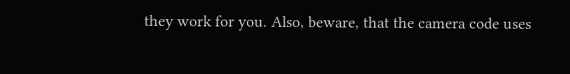they work for you. Also, beware, that the camera code uses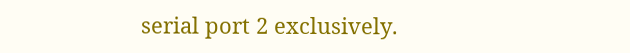serial port 2 exclusively.